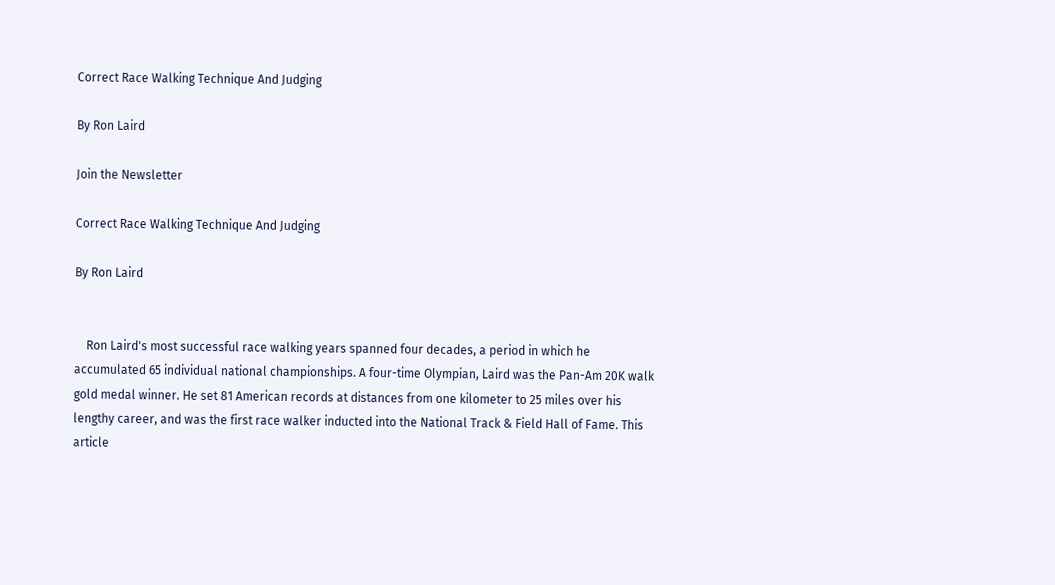Correct Race Walking Technique And Judging

By Ron Laird

Join the Newsletter

Correct Race Walking Technique And Judging

By Ron Laird


    Ron Laird's most successful race walking years spanned four decades, a period in which he accumulated 65 individual national championships. A four-time Olympian, Laird was the Pan-Am 20K walk gold medal winner. He set 81 American records at distances from one kilometer to 25 miles over his lengthy career, and was the first race walker inducted into the National Track & Field Hall of Fame. This article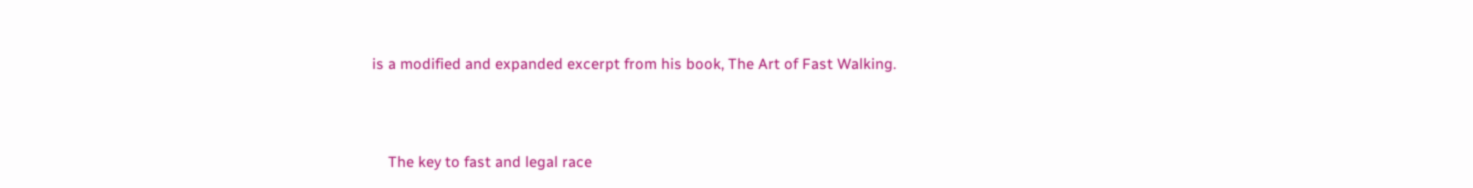is a modified and expanded excerpt from his book, The Art of Fast Walking.



    The key to fast and legal race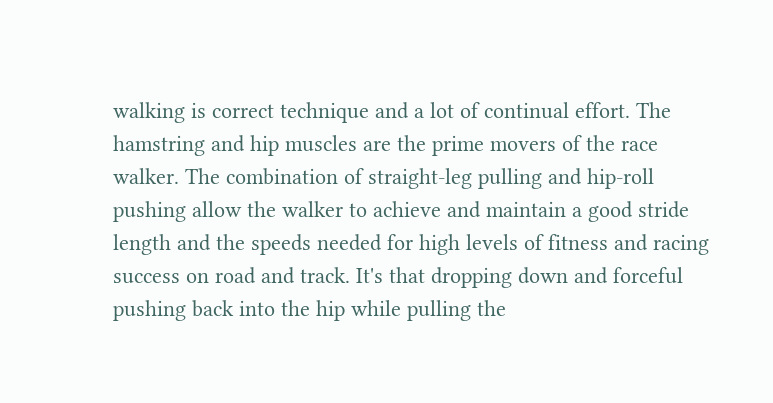walking is correct technique and a lot of continual effort. The hamstring and hip muscles are the prime movers of the race walker. The combination of straight-leg pulling and hip-roll pushing allow the walker to achieve and maintain a good stride length and the speeds needed for high levels of fitness and racing success on road and track. It's that dropping down and forceful pushing back into the hip while pulling the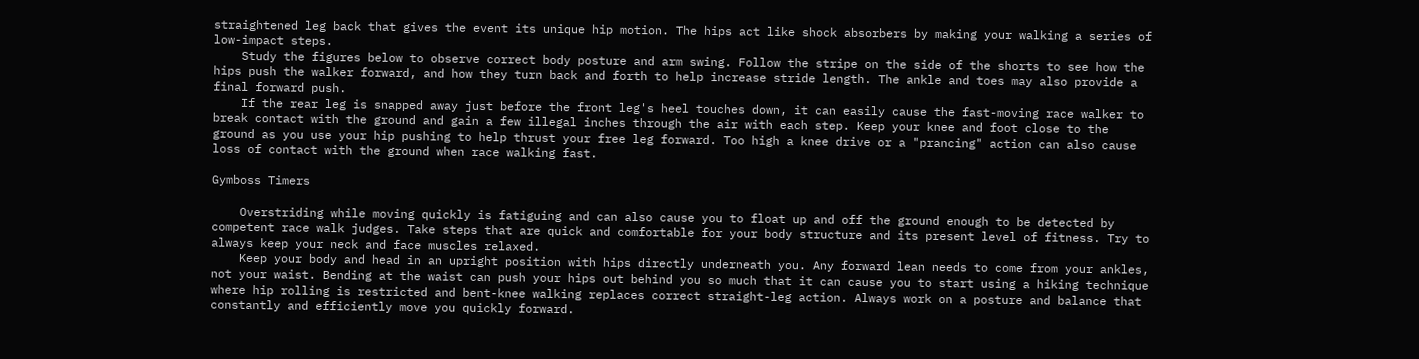straightened leg back that gives the event its unique hip motion. The hips act like shock absorbers by making your walking a series of low-impact steps.
    Study the figures below to observe correct body posture and arm swing. Follow the stripe on the side of the shorts to see how the hips push the walker forward, and how they turn back and forth to help increase stride length. The ankle and toes may also provide a final forward push.
    If the rear leg is snapped away just before the front leg's heel touches down, it can easily cause the fast-moving race walker to break contact with the ground and gain a few illegal inches through the air with each step. Keep your knee and foot close to the ground as you use your hip pushing to help thrust your free leg forward. Too high a knee drive or a "prancing" action can also cause loss of contact with the ground when race walking fast.

Gymboss Timers

    Overstriding while moving quickly is fatiguing and can also cause you to float up and off the ground enough to be detected by competent race walk judges. Take steps that are quick and comfortable for your body structure and its present level of fitness. Try to always keep your neck and face muscles relaxed.
    Keep your body and head in an upright position with hips directly underneath you. Any forward lean needs to come from your ankles, not your waist. Bending at the waist can push your hips out behind you so much that it can cause you to start using a hiking technique where hip rolling is restricted and bent-knee walking replaces correct straight-leg action. Always work on a posture and balance that constantly and efficiently move you quickly forward.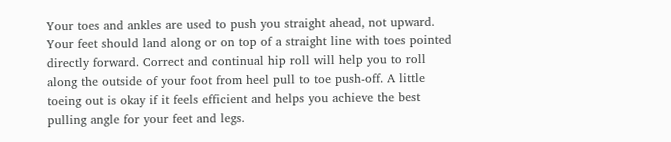Your toes and ankles are used to push you straight ahead, not upward. Your feet should land along or on top of a straight line with toes pointed directly forward. Correct and continual hip roll will help you to roll along the outside of your foot from heel pull to toe push-off. A little toeing out is okay if it feels efficient and helps you achieve the best pulling angle for your feet and legs.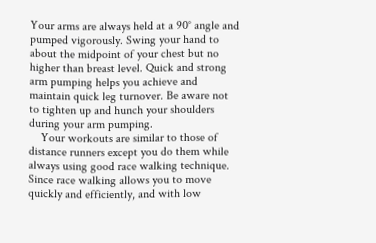Your arms are always held at a 90° angle and pumped vigorously. Swing your hand to about the midpoint of your chest but no higher than breast level. Quick and strong arm pumping helps you achieve and maintain quick leg turnover. Be aware not to tighten up and hunch your shoulders during your arm pumping.
    Your workouts are similar to those of distance runners except you do them while always using good race walking technique. Since race walking allows you to move quickly and efficiently, and with low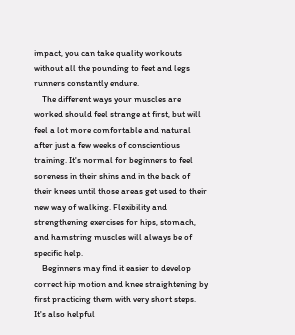impact, you can take quality workouts without all the pounding to feet and legs runners constantly endure.
    The different ways your muscles are worked should feel strange at first, but will feel a lot more comfortable and natural after just a few weeks of conscientious training. It's normal for beginners to feel soreness in their shins and in the back of their knees until those areas get used to their new way of walking. Flexibility and strengthening exercises for hips, stomach, and hamstring muscles will always be of specific help.
    Beginners may find it easier to develop correct hip motion and knee straightening by first practicing them with very short steps. It's also helpful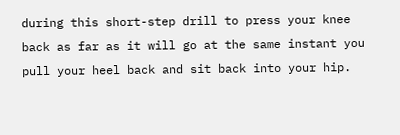during this short-step drill to press your knee back as far as it will go at the same instant you pull your heel back and sit back into your hip.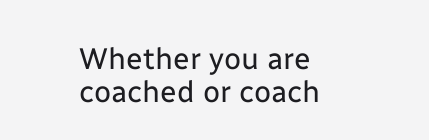Whether you are coached or coach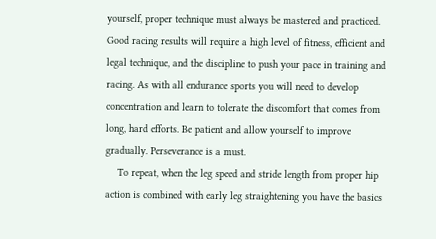yourself, proper technique must always be mastered and practiced. Good racing results will require a high level of fitness, efficient and legal technique, and the discipline to push your pace in training and racing. As with all endurance sports you will need to develop concentration and learn to tolerate the discomfort that comes from long, hard efforts. Be patient and allow yourself to improve gradually. Perseverance is a must.
    To repeat, when the leg speed and stride length from proper hip action is combined with early leg straightening you have the basics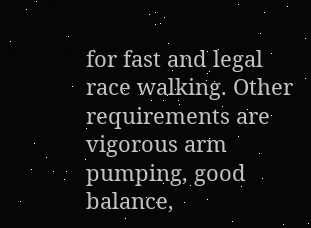for fast and legal race walking. Other requirements are vigorous arm pumping, good balance,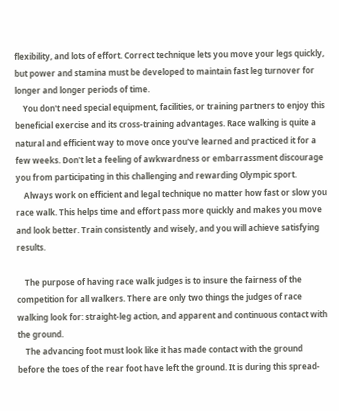flexibility, and lots of effort. Correct technique lets you move your legs quickly, but power and stamina must be developed to maintain fast leg turnover for longer and longer periods of time.
    You don't need special equipment, facilities, or training partners to enjoy this beneficial exercise and its cross-training advantages. Race walking is quite a natural and efficient way to move once you've learned and practiced it for a few weeks. Don't let a feeling of awkwardness or embarrassment discourage you from participating in this challenging and rewarding Olympic sport.
    Always work on efficient and legal technique no matter how fast or slow you race walk. This helps time and effort pass more quickly and makes you move and look better. Train consistently and wisely, and you will achieve satisfying results.

    The purpose of having race walk judges is to insure the fairness of the competition for all walkers. There are only two things the judges of race walking look for: straight-leg action, and apparent and continuous contact with the ground.
    The advancing foot must look like it has made contact with the ground before the toes of the rear foot have left the ground. It is during this spread-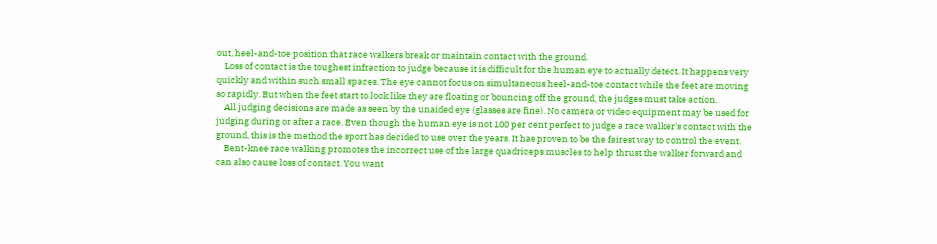out, heel-and-toe position that race walkers break or maintain contact with the ground.
    Loss of contact is the toughest infraction to judge because it is difficult for the human eye to actually detect. It happens very quickly and within such small spaces. The eye cannot focus on simultaneous heel-and-toe contact while the feet are moving so rapidly. But when the feet start to look like they are floating or bouncing off the ground, the judges must take action.
    All judging decisions are made as seen by the unaided eye (glasses are fine). No camera or video equipment may be used for judging during or after a race. Even though the human eye is not 100 per cent perfect to judge a race walker's contact with the ground, this is the method the sport has decided to use over the years. It has proven to be the fairest way to control the event.
    Bent-knee race walking promotes the incorrect use of the large quadriceps muscles to help thrust the walker forward and can also cause loss of contact. You want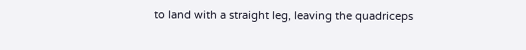to land with a straight leg, leaving the quadriceps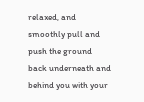relaxed, and smoothly pull and push the ground back underneath and behind you with your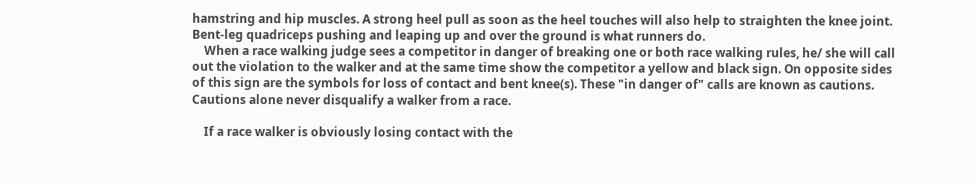hamstring and hip muscles. A strong heel pull as soon as the heel touches will also help to straighten the knee joint. Bent-leg quadriceps pushing and leaping up and over the ground is what runners do.
    When a race walking judge sees a competitor in danger of breaking one or both race walking rules, he/ she will call out the violation to the walker and at the same time show the competitor a yellow and black sign. On opposite sides of this sign are the symbols for loss of contact and bent knee(s). These "in danger of" calls are known as cautions. Cautions alone never disqualify a walker from a race.

    If a race walker is obviously losing contact with the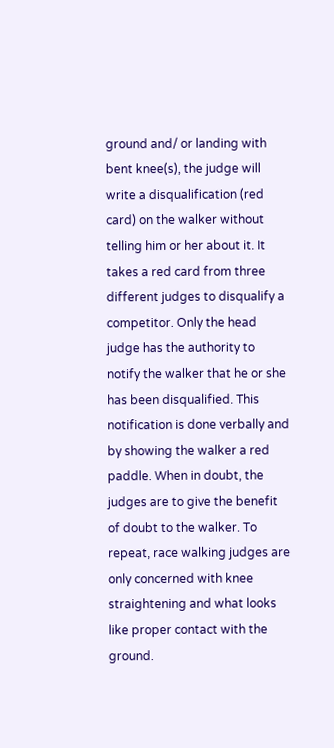ground and/ or landing with bent knee(s), the judge will write a disqualification (red card) on the walker without telling him or her about it. It takes a red card from three different judges to disqualify a competitor. Only the head judge has the authority to notify the walker that he or she has been disqualified. This notification is done verbally and by showing the walker a red paddle. When in doubt, the judges are to give the benefit of doubt to the walker. To repeat, race walking judges are only concerned with knee straightening and what looks like proper contact with the ground.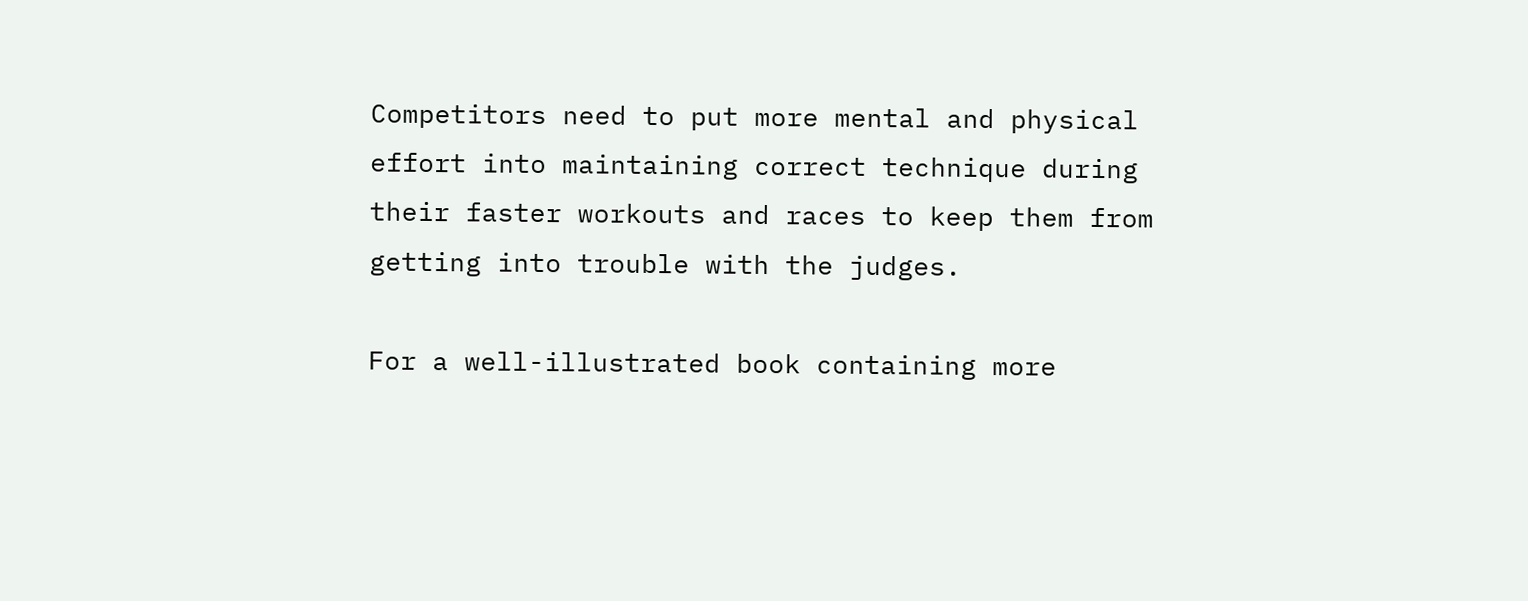Competitors need to put more mental and physical effort into maintaining correct technique during their faster workouts and races to keep them from getting into trouble with the judges.

For a well-illustrated book containing more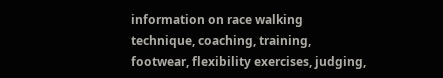information on race walking technique, coaching, training, footwear, flexibility exercises, judging,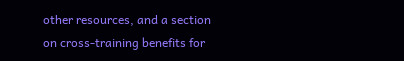other resources, and a section on cross-training benefits for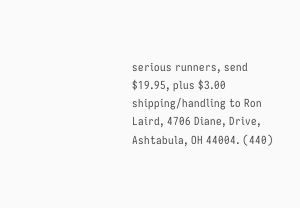serious runners, send $19.95, plus $3.00 shipping/handling to Ron Laird, 4706 Diane, Drive, Ashtabula, OH 44004. (440)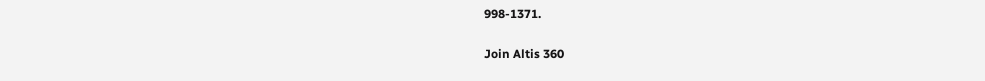998-1371.

Join Altis 360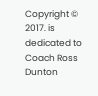Copyright © 2017. is dedicated to Coach Ross Dunton